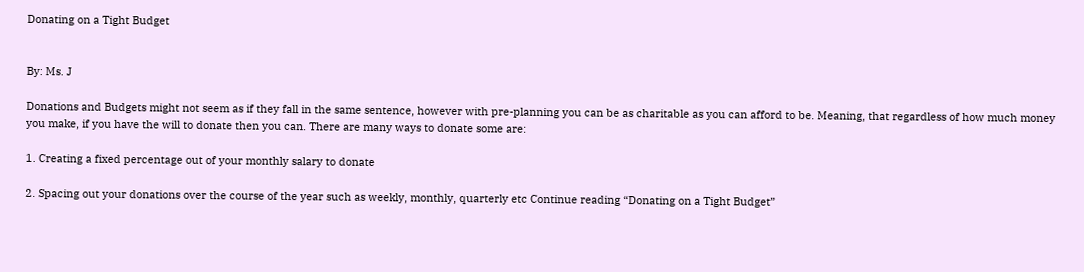Donating on a Tight Budget


By: Ms. J

Donations and Budgets might not seem as if they fall in the same sentence, however with pre-planning you can be as charitable as you can afford to be. Meaning, that regardless of how much money you make, if you have the will to donate then you can. There are many ways to donate some are:

1. Creating a fixed percentage out of your monthly salary to donate

2. Spacing out your donations over the course of the year such as weekly, monthly, quarterly etc Continue reading “Donating on a Tight Budget”